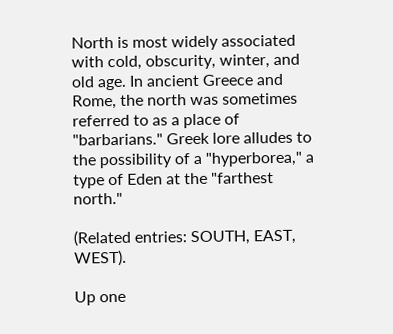North is most widely associated with cold, obscurity, winter, and old age. In ancient Greece and Rome, the north was sometimes referred to as a place of "barbarians." Greek lore alludes to the possibility of a "hyperborea," a type of Eden at the "farthest north."

(Related entries: SOUTH, EAST, WEST).

Up one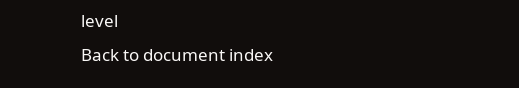level
Back to document index